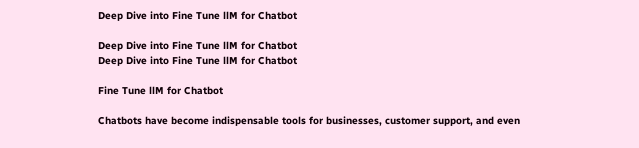Deep Dive into Fine Tune llM for Chatbot

Deep Dive into Fine Tune llM for Chatbot
Deep Dive into Fine Tune llM for Chatbot

Fine Tune llM for Chatbot

Chatbots have become indispensable tools for businesses, customer support, and even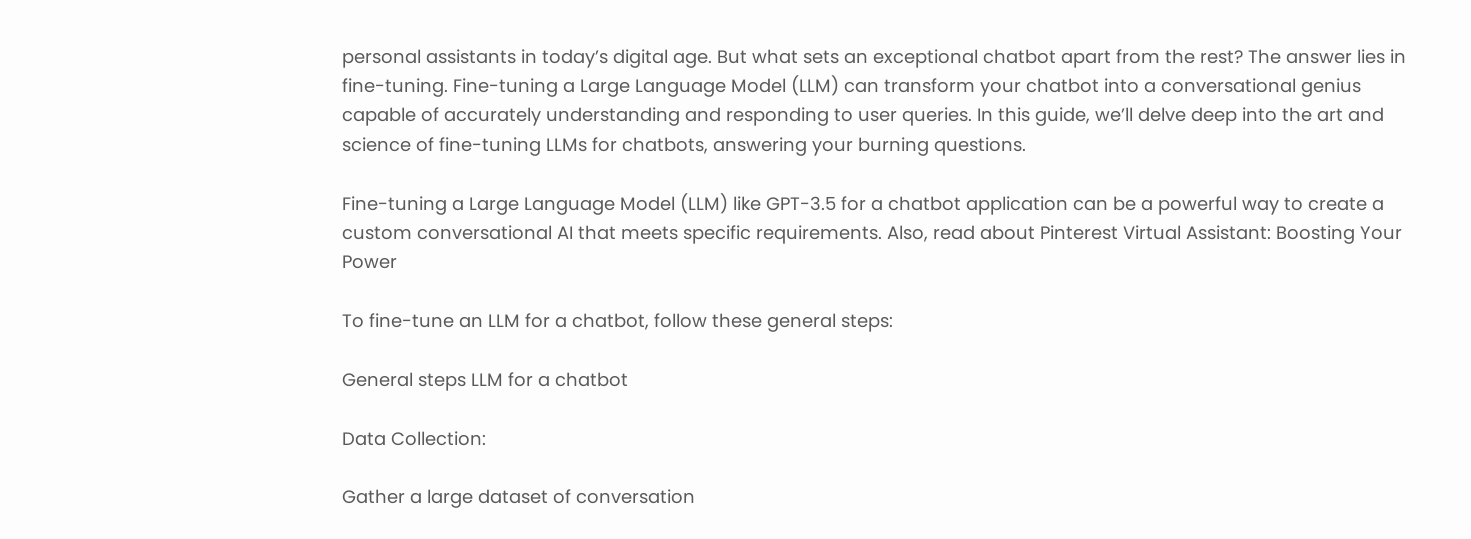personal assistants in today’s digital age. But what sets an exceptional chatbot apart from the rest? The answer lies in fine-tuning. Fine-tuning a Large Language Model (LLM) can transform your chatbot into a conversational genius capable of accurately understanding and responding to user queries. In this guide, we’ll delve deep into the art and science of fine-tuning LLMs for chatbots, answering your burning questions.

Fine-tuning a Large Language Model (LLM) like GPT-3.5 for a chatbot application can be a powerful way to create a custom conversational AI that meets specific requirements. Also, read about Pinterest Virtual Assistant: Boosting Your Power

To fine-tune an LLM for a chatbot, follow these general steps:

General steps LLM for a chatbot

Data Collection:

Gather a large dataset of conversation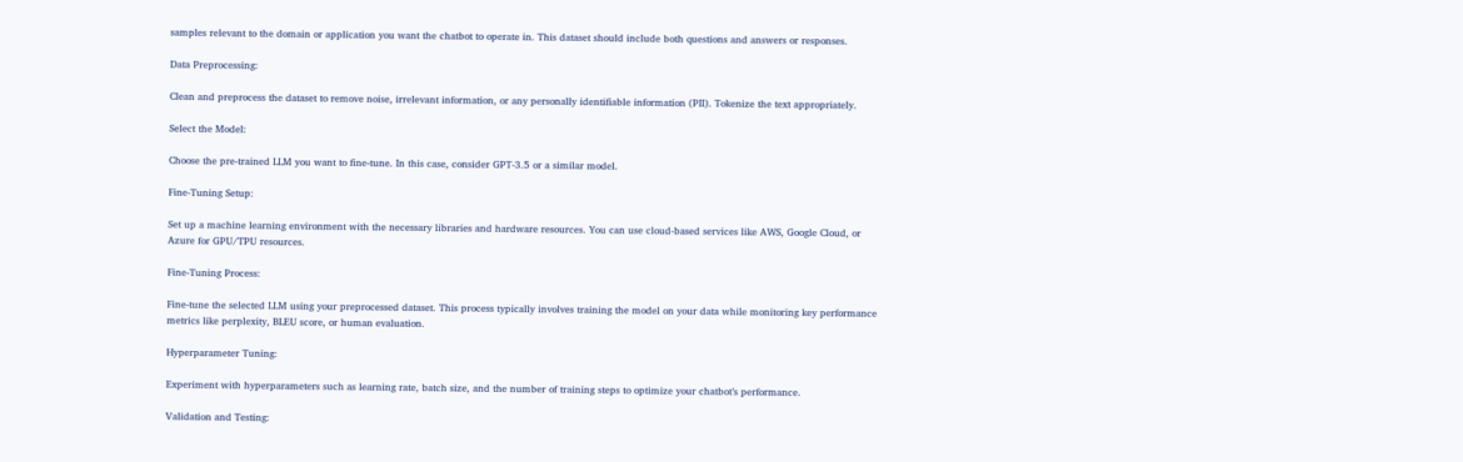samples relevant to the domain or application you want the chatbot to operate in. This dataset should include both questions and answers or responses.

Data Preprocessing:

Clean and preprocess the dataset to remove noise, irrelevant information, or any personally identifiable information (PII). Tokenize the text appropriately.

Select the Model:

Choose the pre-trained LLM you want to fine-tune. In this case, consider GPT-3.5 or a similar model.

Fine-Tuning Setup:

Set up a machine learning environment with the necessary libraries and hardware resources. You can use cloud-based services like AWS, Google Cloud, or Azure for GPU/TPU resources.

Fine-Tuning Process:

Fine-tune the selected LLM using your preprocessed dataset. This process typically involves training the model on your data while monitoring key performance metrics like perplexity, BLEU score, or human evaluation.

Hyperparameter Tuning:

Experiment with hyperparameters such as learning rate, batch size, and the number of training steps to optimize your chatbot’s performance.

Validation and Testing: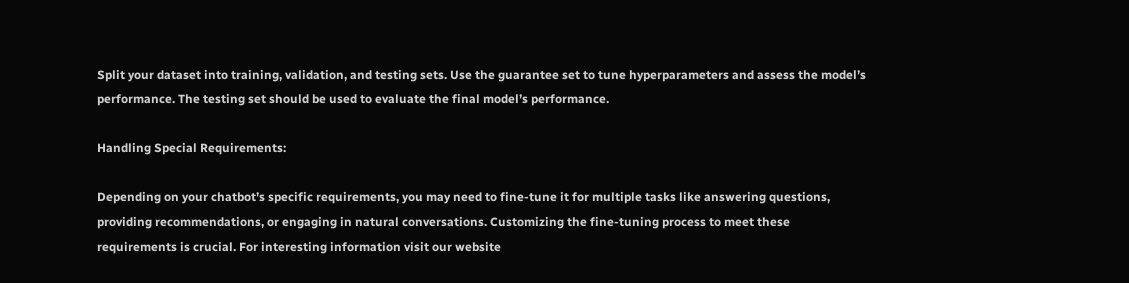Split your dataset into training, validation, and testing sets. Use the guarantee set to tune hyperparameters and assess the model’s performance. The testing set should be used to evaluate the final model’s performance.

Handling Special Requirements:

Depending on your chatbot’s specific requirements, you may need to fine-tune it for multiple tasks like answering questions, providing recommendations, or engaging in natural conversations. Customizing the fine-tuning process to meet these requirements is crucial. For interesting information visit our website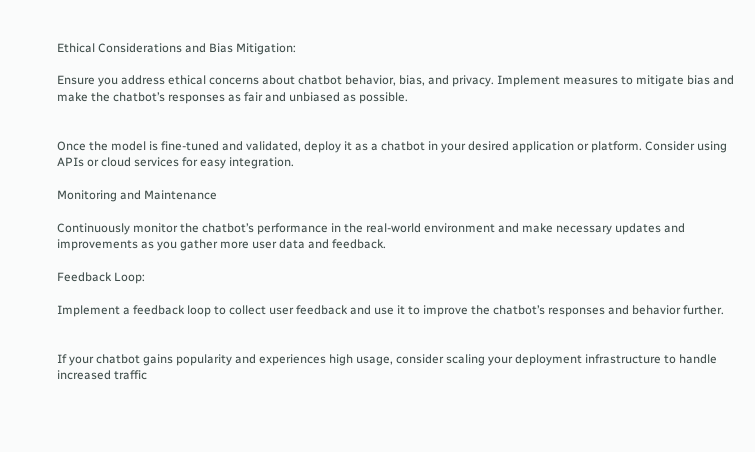Ethical Considerations and Bias Mitigation:

Ensure you address ethical concerns about chatbot behavior, bias, and privacy. Implement measures to mitigate bias and make the chatbot’s responses as fair and unbiased as possible.


Once the model is fine-tuned and validated, deploy it as a chatbot in your desired application or platform. Consider using APIs or cloud services for easy integration.

Monitoring and Maintenance

Continuously monitor the chatbot’s performance in the real-world environment and make necessary updates and improvements as you gather more user data and feedback.

Feedback Loop:

Implement a feedback loop to collect user feedback and use it to improve the chatbot’s responses and behavior further.


If your chatbot gains popularity and experiences high usage, consider scaling your deployment infrastructure to handle increased traffic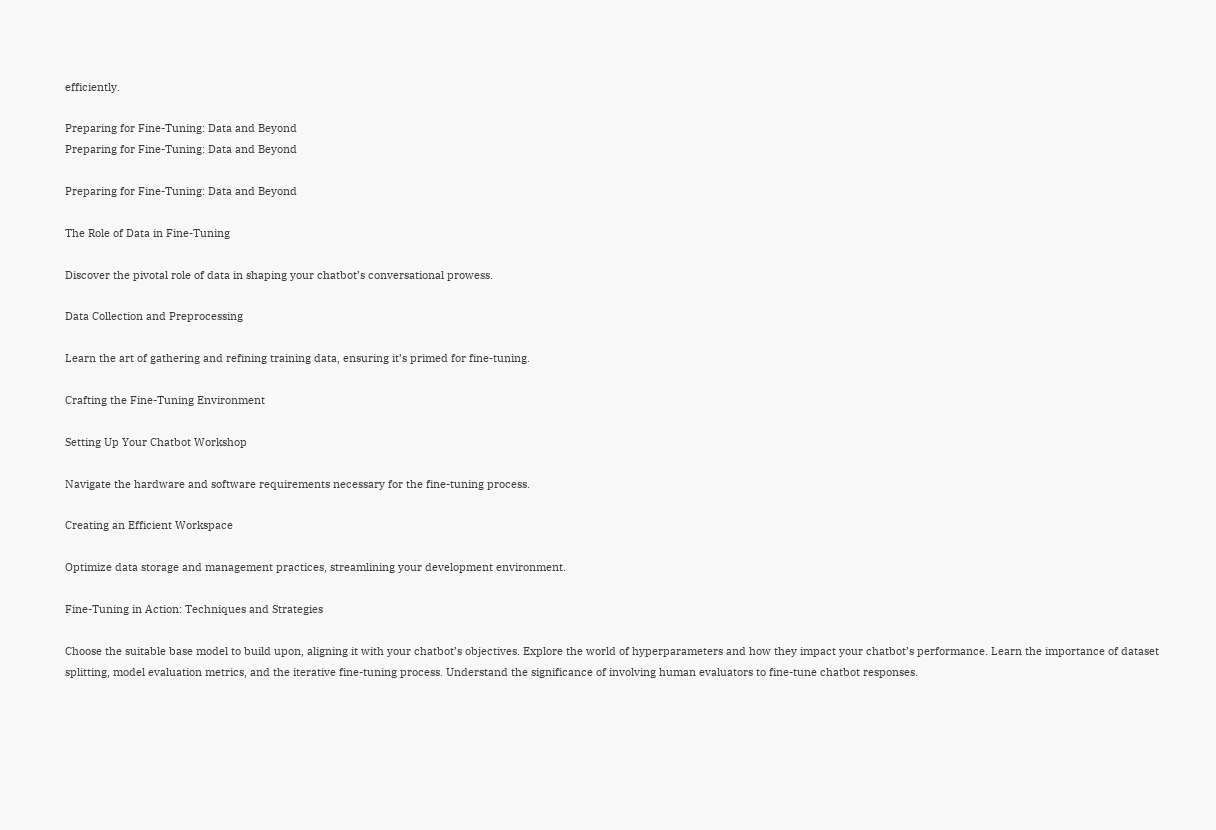efficiently.

Preparing for Fine-Tuning: Data and Beyond
Preparing for Fine-Tuning: Data and Beyond

Preparing for Fine-Tuning: Data and Beyond

The Role of Data in Fine-Tuning

Discover the pivotal role of data in shaping your chatbot’s conversational prowess.

Data Collection and Preprocessing

Learn the art of gathering and refining training data, ensuring it’s primed for fine-tuning.

Crafting the Fine-Tuning Environment

Setting Up Your Chatbot Workshop

Navigate the hardware and software requirements necessary for the fine-tuning process.

Creating an Efficient Workspace

Optimize data storage and management practices, streamlining your development environment.

Fine-Tuning in Action: Techniques and Strategies

Choose the suitable base model to build upon, aligning it with your chatbot’s objectives. Explore the world of hyperparameters and how they impact your chatbot’s performance. Learn the importance of dataset splitting, model evaluation metrics, and the iterative fine-tuning process. Understand the significance of involving human evaluators to fine-tune chatbot responses.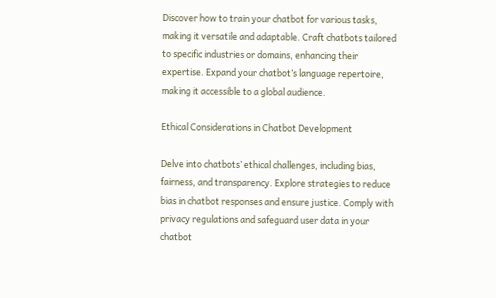Discover how to train your chatbot for various tasks, making it versatile and adaptable. Craft chatbots tailored to specific industries or domains, enhancing their expertise. Expand your chatbot’s language repertoire, making it accessible to a global audience.

Ethical Considerations in Chatbot Development

Delve into chatbots’ ethical challenges, including bias, fairness, and transparency. Explore strategies to reduce bias in chatbot responses and ensure justice. Comply with privacy regulations and safeguard user data in your chatbot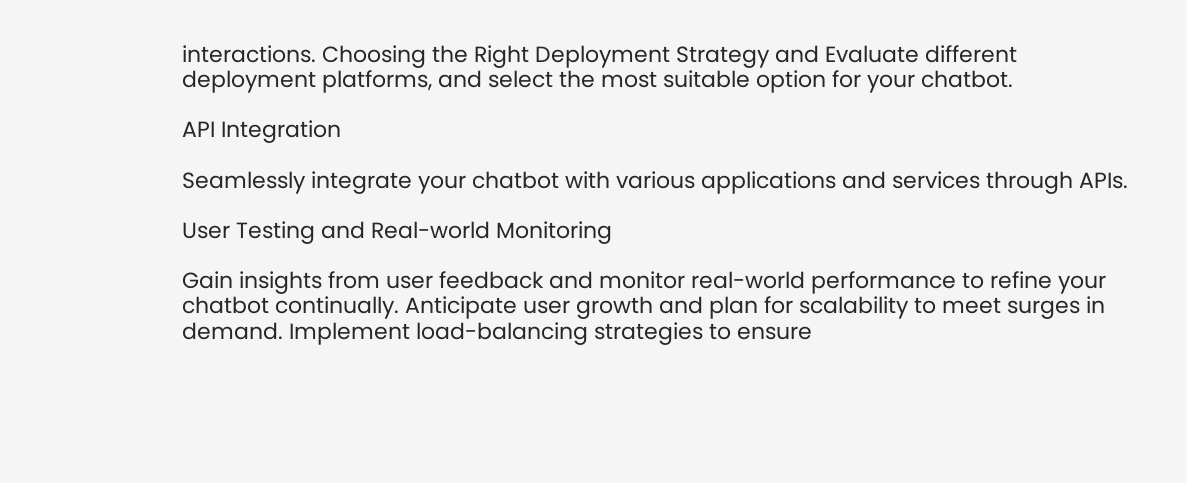interactions. Choosing the Right Deployment Strategy and Evaluate different deployment platforms, and select the most suitable option for your chatbot.

API Integration

Seamlessly integrate your chatbot with various applications and services through APIs.

User Testing and Real-world Monitoring

Gain insights from user feedback and monitor real-world performance to refine your chatbot continually. Anticipate user growth and plan for scalability to meet surges in demand. Implement load-balancing strategies to ensure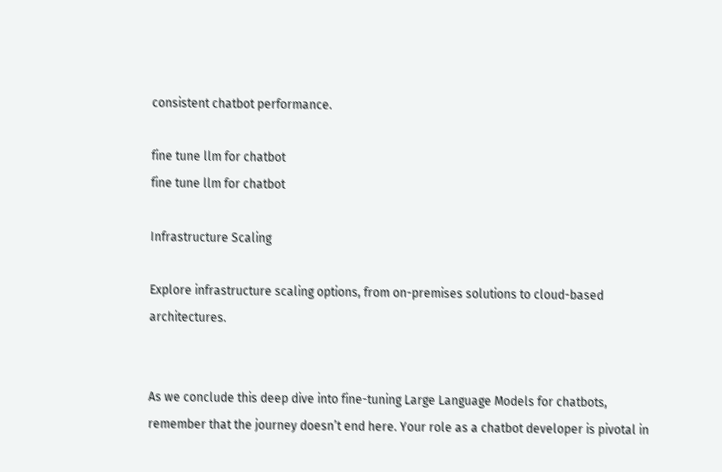consistent chatbot performance.

fine tune llm for chatbot
fine tune llm for chatbot

Infrastructure Scaling

Explore infrastructure scaling options, from on-premises solutions to cloud-based architectures.


As we conclude this deep dive into fine-tuning Large Language Models for chatbots, remember that the journey doesn’t end here. Your role as a chatbot developer is pivotal in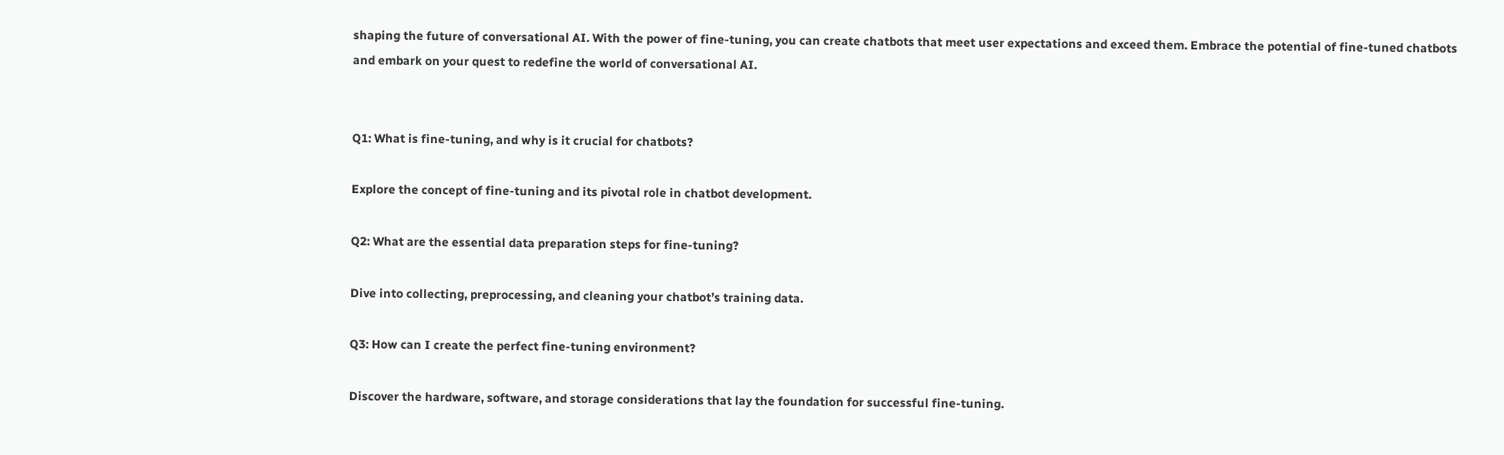shaping the future of conversational AI. With the power of fine-tuning, you can create chatbots that meet user expectations and exceed them. Embrace the potential of fine-tuned chatbots and embark on your quest to redefine the world of conversational AI.


Q1: What is fine-tuning, and why is it crucial for chatbots?

Explore the concept of fine-tuning and its pivotal role in chatbot development.

Q2: What are the essential data preparation steps for fine-tuning?

Dive into collecting, preprocessing, and cleaning your chatbot’s training data.

Q3: How can I create the perfect fine-tuning environment?

Discover the hardware, software, and storage considerations that lay the foundation for successful fine-tuning.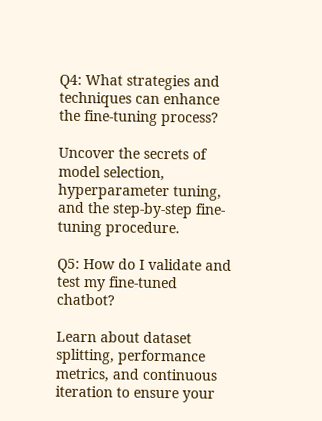Q4: What strategies and techniques can enhance the fine-tuning process?

Uncover the secrets of model selection, hyperparameter tuning, and the step-by-step fine-tuning procedure.

Q5: How do I validate and test my fine-tuned chatbot?

Learn about dataset splitting, performance metrics, and continuous iteration to ensure your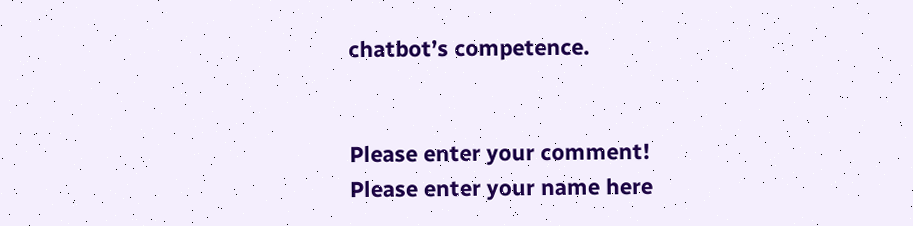chatbot’s competence.


Please enter your comment!
Please enter your name here